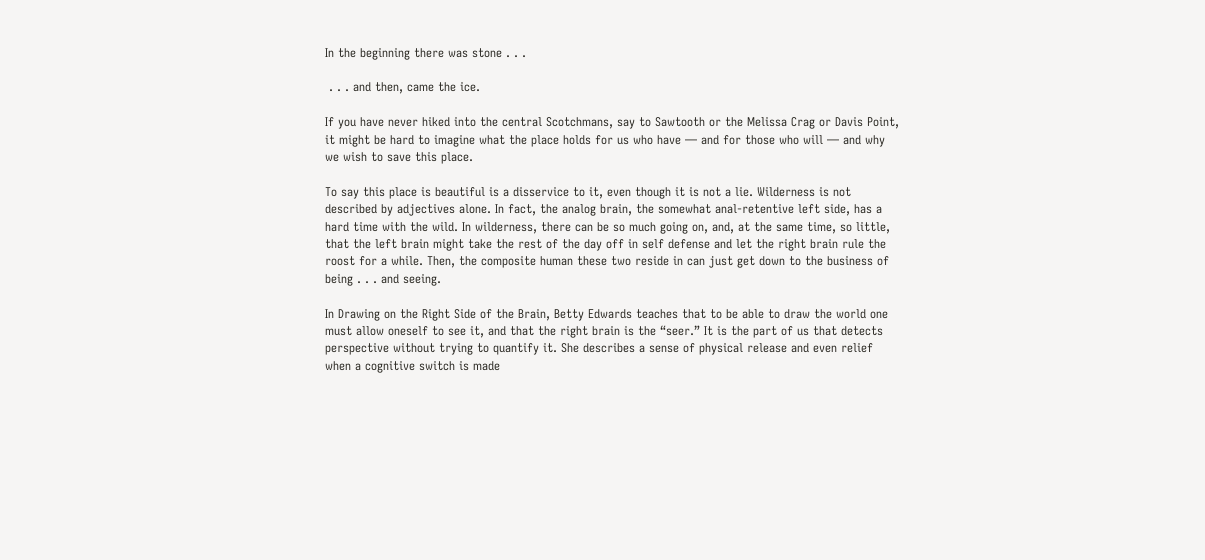In the beginning there was stone . . .

 . . . and then, came the ice.

If you have never hiked into the central Scotchmans, say to Sawtooth or the Melissa Crag or Davis Point, it might be hard to imagine what the place holds for us who have — and for those who will — and why we wish to save this place.

To say this place is beautiful is a disservice to it, even though it is not a lie. Wilderness is not described by adjectives alone. In fact, the analog brain, the somewhat anal-retentive left side, has a hard time with the wild. In wilderness, there can be so much going on, and, at the same time, so little, that the left brain might take the rest of the day off in self defense and let the right brain rule the roost for a while. Then, the composite human these two reside in can just get down to the business of being . . . and seeing.

In Drawing on the Right Side of the Brain, Betty Edwards teaches that to be able to draw the world one must allow oneself to see it, and that the right brain is the “seer.” It is the part of us that detects perspective without trying to quantify it. She describes a sense of physical release and even relief when a cognitive switch is made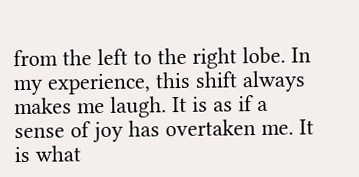from the left to the right lobe. In my experience, this shift always makes me laugh. It is as if a sense of joy has overtaken me. It is what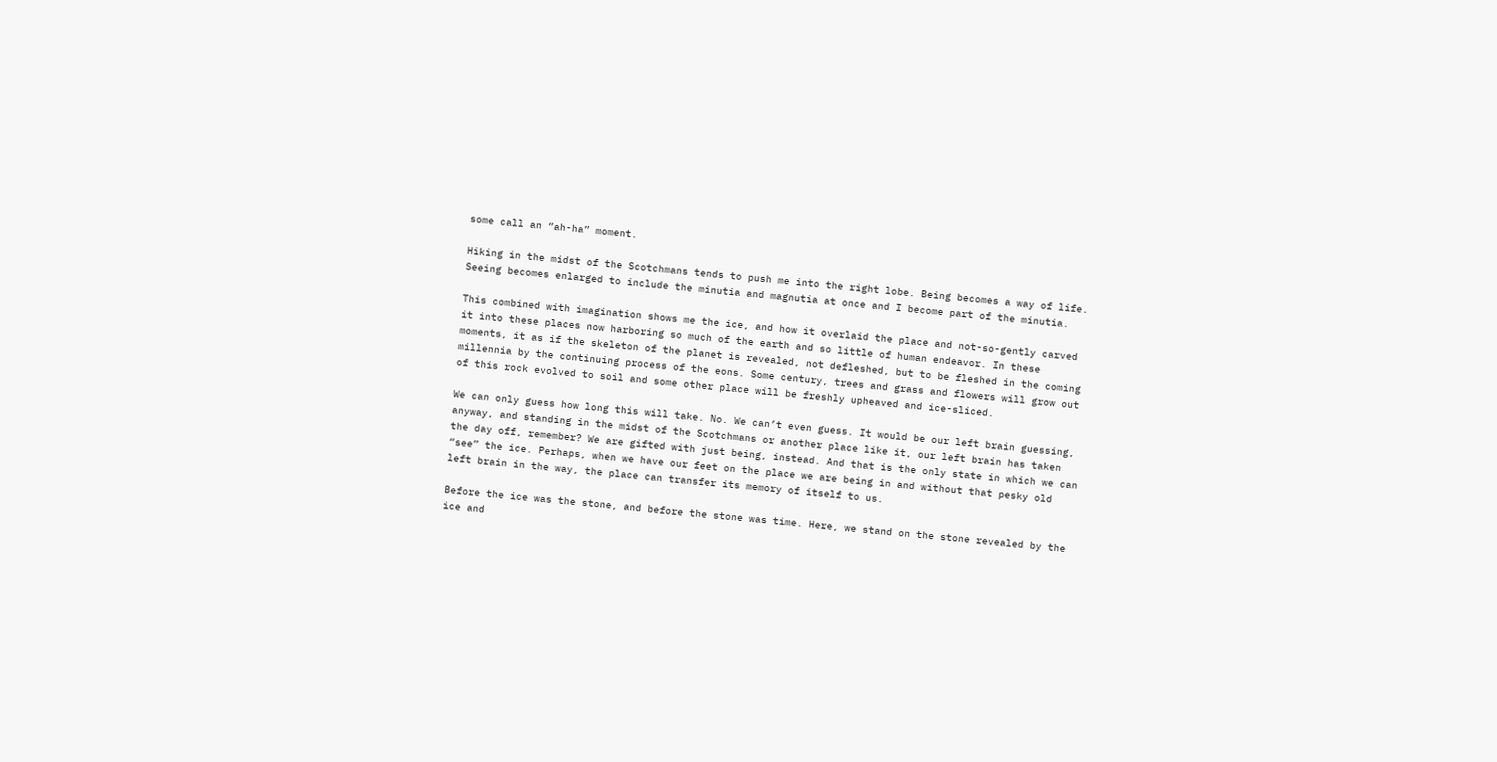some call an “ah-ha” moment.

Hiking in the midst of the Scotchmans tends to push me into the right lobe. Being becomes a way of life. Seeing becomes enlarged to include the minutia and magnutia at once and I become part of the minutia.

This combined with imagination shows me the ice, and how it overlaid the place and not-so-gently carved it into these places now harboring so much of the earth and so little of human endeavor. In these moments, it as if the skeleton of the planet is revealed, not defleshed, but to be fleshed in the coming millennia by the continuing process of the eons. Some century, trees and grass and flowers will grow out of this rock evolved to soil and some other place will be freshly upheaved and ice-sliced.

We can only guess how long this will take. No. We can’t even guess. It would be our left brain guessing, anyway, and standing in the midst of the Scotchmans or another place like it, our left brain has taken the day off, remember? We are gifted with just being, instead. And that is the only state in which we can “see” the ice. Perhaps, when we have our feet on the place we are being in and without that pesky old left brain in the way, the place can transfer its memory of itself to us.

Before the ice was the stone, and before the stone was time. Here, we stand on the stone revealed by the ice and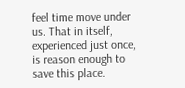feel time move under us. That in itself, experienced just once, is reason enough to save this place.